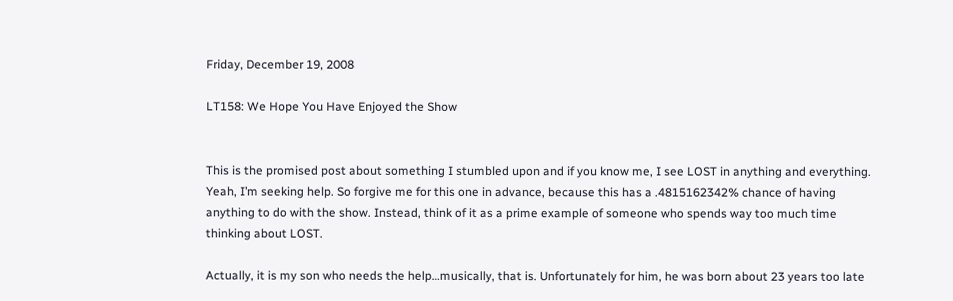Friday, December 19, 2008

LT158: We Hope You Have Enjoyed the Show


This is the promised post about something I stumbled upon and if you know me, I see LOST in anything and everything. Yeah, I’m seeking help. So forgive me for this one in advance, because this has a .4815162342% chance of having anything to do with the show. Instead, think of it as a prime example of someone who spends way too much time thinking about LOST.

Actually, it is my son who needs the help…musically, that is. Unfortunately for him, he was born about 23 years too late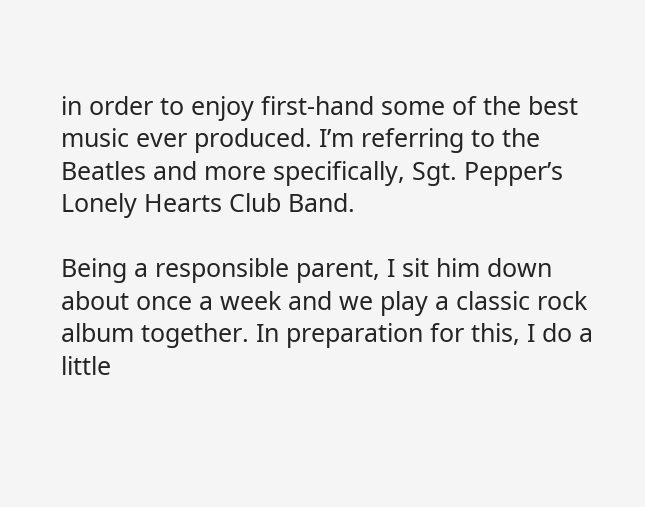in order to enjoy first-hand some of the best music ever produced. I’m referring to the Beatles and more specifically, Sgt. Pepper’s Lonely Hearts Club Band.

Being a responsible parent, I sit him down about once a week and we play a classic rock album together. In preparation for this, I do a little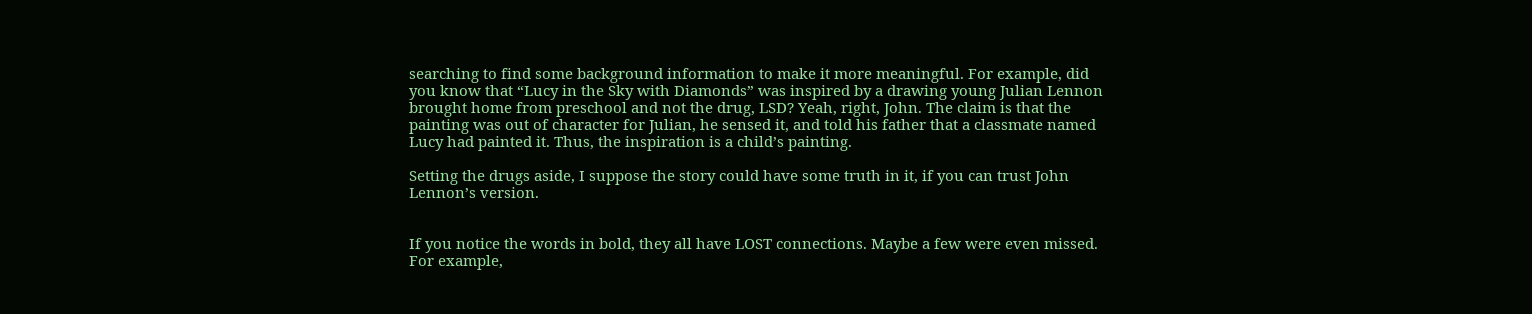searching to find some background information to make it more meaningful. For example, did you know that “Lucy in the Sky with Diamonds” was inspired by a drawing young Julian Lennon brought home from preschool and not the drug, LSD? Yeah, right, John. The claim is that the painting was out of character for Julian, he sensed it, and told his father that a classmate named Lucy had painted it. Thus, the inspiration is a child’s painting.

Setting the drugs aside, I suppose the story could have some truth in it, if you can trust John Lennon’s version.


If you notice the words in bold, they all have LOST connections. Maybe a few were even missed. For example,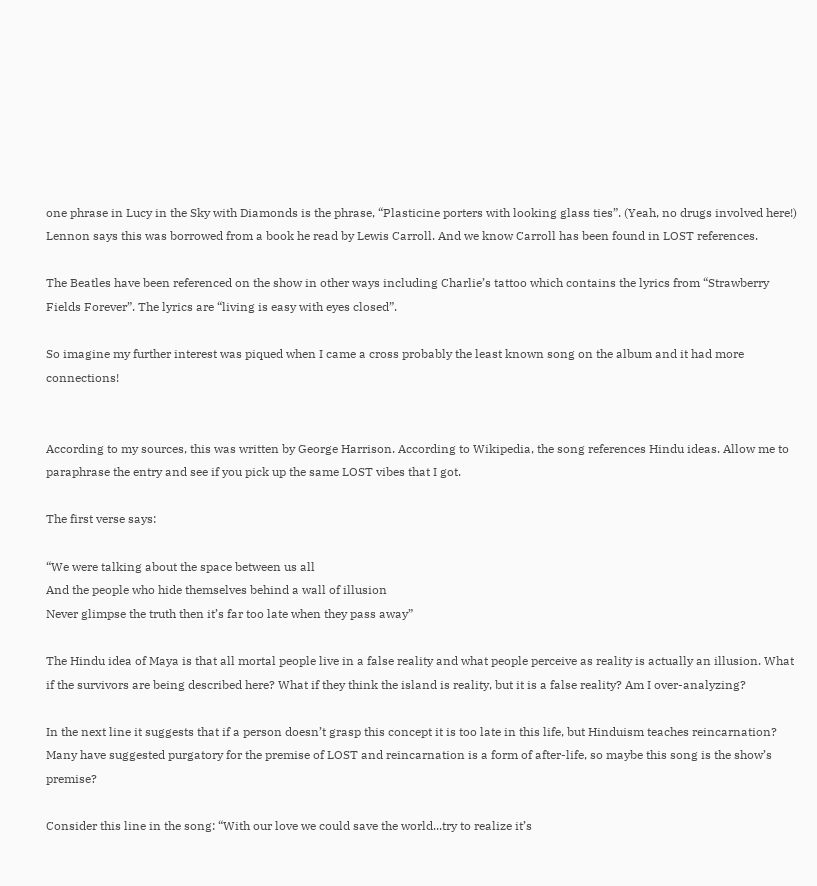one phrase in Lucy in the Sky with Diamonds is the phrase, “Plasticine porters with looking glass ties”. (Yeah, no drugs involved here!) Lennon says this was borrowed from a book he read by Lewis Carroll. And we know Carroll has been found in LOST references.

The Beatles have been referenced on the show in other ways including Charlie’s tattoo which contains the lyrics from “Strawberry Fields Forever”. The lyrics are “living is easy with eyes closed”.

So imagine my further interest was piqued when I came a cross probably the least known song on the album and it had more connections!


According to my sources, this was written by George Harrison. According to Wikipedia, the song references Hindu ideas. Allow me to paraphrase the entry and see if you pick up the same LOST vibes that I got.

The first verse says:

“We were talking about the space between us all
And the people who hide themselves behind a wall of illusion
Never glimpse the truth then it’s far too late when they pass away”

The Hindu idea of Maya is that all mortal people live in a false reality and what people perceive as reality is actually an illusion. What if the survivors are being described here? What if they think the island is reality, but it is a false reality? Am I over-analyzing?

In the next line it suggests that if a person doesn’t grasp this concept it is too late in this life, but Hinduism teaches reincarnation? Many have suggested purgatory for the premise of LOST and reincarnation is a form of after-life, so maybe this song is the show’s premise?

Consider this line in the song: “With our love we could save the world...try to realize it’s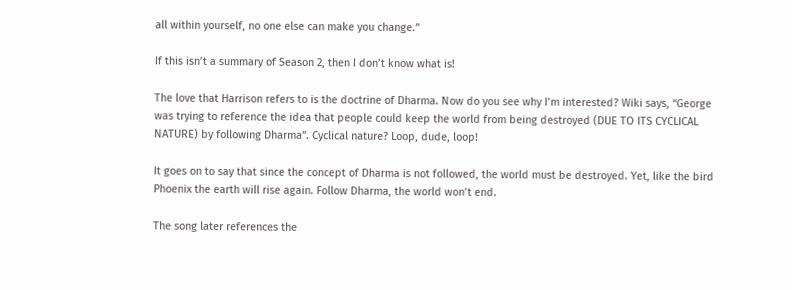all within yourself, no one else can make you change.”

If this isn’t a summary of Season 2, then I don’t know what is!

The love that Harrison refers to is the doctrine of Dharma. Now do you see why I’m interested? Wiki says, “George was trying to reference the idea that people could keep the world from being destroyed (DUE TO ITS CYCLICAL NATURE) by following Dharma”. Cyclical nature? Loop, dude, loop!

It goes on to say that since the concept of Dharma is not followed, the world must be destroyed. Yet, like the bird Phoenix the earth will rise again. Follow Dharma, the world won’t end.

The song later references the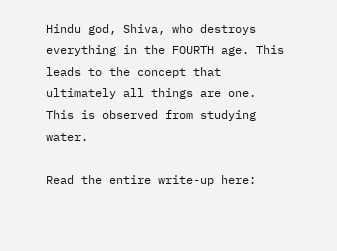Hindu god, Shiva, who destroys everything in the FOURTH age. This leads to the concept that ultimately all things are one. This is observed from studying water.

Read the entire write-up here: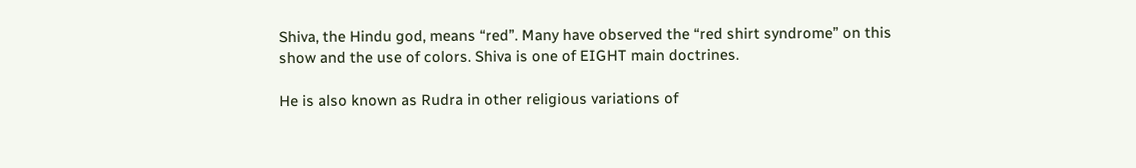Shiva, the Hindu god, means “red”. Many have observed the “red shirt syndrome” on this show and the use of colors. Shiva is one of EIGHT main doctrines.

He is also known as Rudra in other religious variations of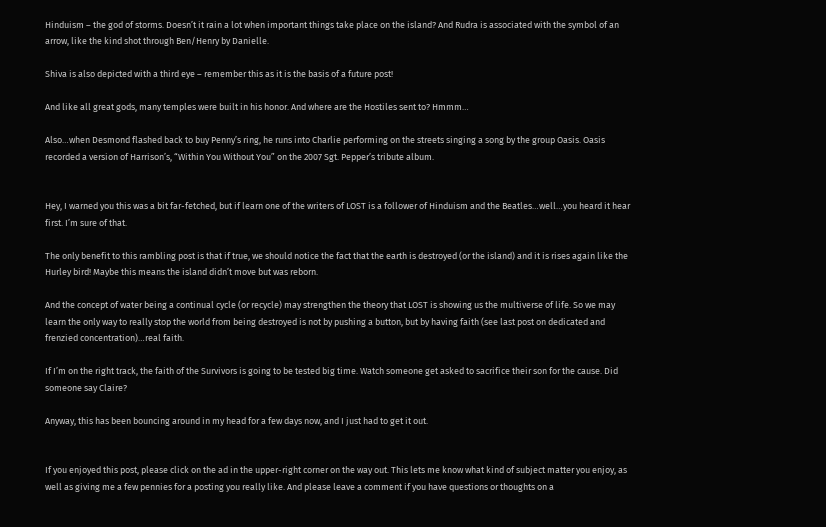Hinduism – the god of storms. Doesn’t it rain a lot when important things take place on the island? And Rudra is associated with the symbol of an arrow, like the kind shot through Ben/Henry by Danielle.

Shiva is also depicted with a third eye – remember this as it is the basis of a future post!

And like all great gods, many temples were built in his honor. And where are the Hostiles sent to? Hmmm…

Also…when Desmond flashed back to buy Penny’s ring, he runs into Charlie performing on the streets singing a song by the group Oasis. Oasis recorded a version of Harrison’s, “Within You Without You” on the 2007 Sgt. Pepper’s tribute album.


Hey, I warned you this was a bit far-fetched, but if learn one of the writers of LOST is a follower of Hinduism and the Beatles…well…you heard it hear first. I’m sure of that.

The only benefit to this rambling post is that if true, we should notice the fact that the earth is destroyed (or the island) and it is rises again like the Hurley bird! Maybe this means the island didn’t move but was reborn.

And the concept of water being a continual cycle (or recycle) may strengthen the theory that LOST is showing us the multiverse of life. So we may learn the only way to really stop the world from being destroyed is not by pushing a button, but by having faith (see last post on dedicated and frenzied concentration)…real faith.

If I’m on the right track, the faith of the Survivors is going to be tested big time. Watch someone get asked to sacrifice their son for the cause. Did someone say Claire?

Anyway, this has been bouncing around in my head for a few days now, and I just had to get it out.


If you enjoyed this post, please click on the ad in the upper-right corner on the way out. This lets me know what kind of subject matter you enjoy, as well as giving me a few pennies for a posting you really like. And please leave a comment if you have questions or thoughts on a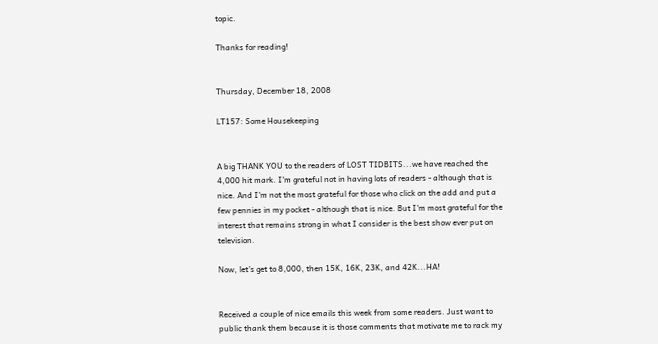topic.

Thanks for reading!


Thursday, December 18, 2008

LT157: Some Housekeeping


A big THANK YOU to the readers of LOST TIDBITS...we have reached the 4,000 hit mark. I'm grateful not in having lots of readers - although that is nice. And I'm not the most grateful for those who click on the add and put a few pennies in my pocket - although that is nice. But I'm most grateful for the interest that remains strong in what I consider is the best show ever put on television.

Now, let's get to 8,000, then 15K, 16K, 23K, and 42K...HA!


Received a couple of nice emails this week from some readers. Just want to public thank them because it is those comments that motivate me to rack my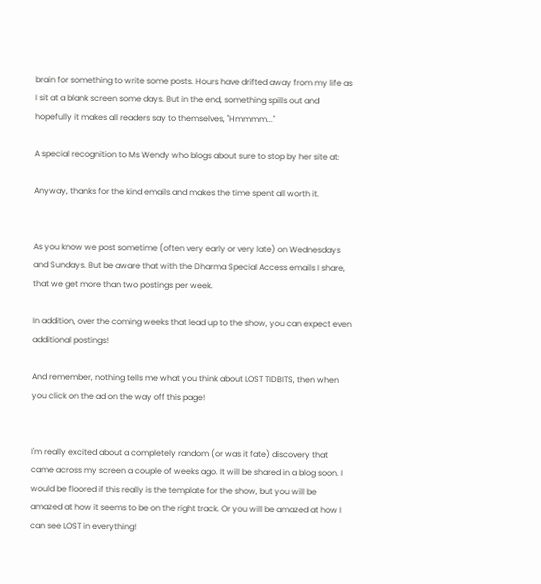brain for something to write some posts. Hours have drifted away from my life as I sit at a blank screen some days. But in the end, something spills out and hopefully it makes all readers say to themselves, "Hmmmm..."

A special recognition to Ms Wendy who blogs about sure to stop by her site at:

Anyway, thanks for the kind emails and makes the time spent all worth it.


As you know we post sometime (often very early or very late) on Wednesdays and Sundays. But be aware that with the Dharma Special Access emails I share, that we get more than two postings per week.

In addition, over the coming weeks that lead up to the show, you can expect even additional postings!

And remember, nothing tells me what you think about LOST TIDBITS, then when you click on the ad on the way off this page!


I'm really excited about a completely random (or was it fate) discovery that came across my screen a couple of weeks ago. It will be shared in a blog soon. I would be floored if this really is the template for the show, but you will be amazed at how it seems to be on the right track. Or you will be amazed at how I can see LOST in everything!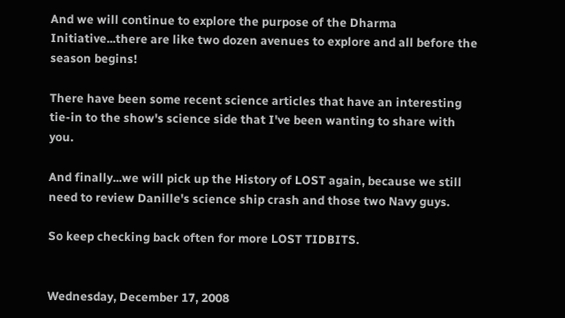And we will continue to explore the purpose of the Dharma Initiative...there are like two dozen avenues to explore and all before the season begins!

There have been some recent science articles that have an interesting tie-in to the show's science side that I've been wanting to share with you.

And finally...we will pick up the History of LOST again, because we still need to review Danille's science ship crash and those two Navy guys.

So keep checking back often for more LOST TIDBITS.


Wednesday, December 17, 2008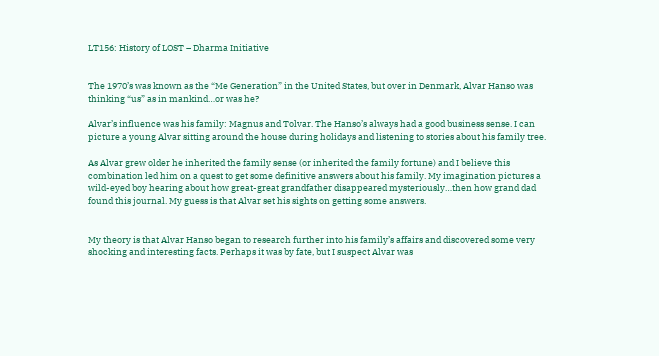LT156: History of LOST – Dharma Initiative


The 1970’s was known as the “Me Generation” in the United States, but over in Denmark, Alvar Hanso was thinking “us” as in mankind…or was he?

Alvar’s influence was his family: Magnus and Tolvar. The Hanso’s always had a good business sense. I can picture a young Alvar sitting around the house during holidays and listening to stories about his family tree.

As Alvar grew older he inherited the family sense (or inherited the family fortune) and I believe this combination led him on a quest to get some definitive answers about his family. My imagination pictures a wild-eyed boy hearing about how great-great grandfather disappeared mysteriously…then how grand dad found this journal. My guess is that Alvar set his sights on getting some answers.


My theory is that Alvar Hanso began to research further into his family’s affairs and discovered some very shocking and interesting facts. Perhaps it was by fate, but I suspect Alvar was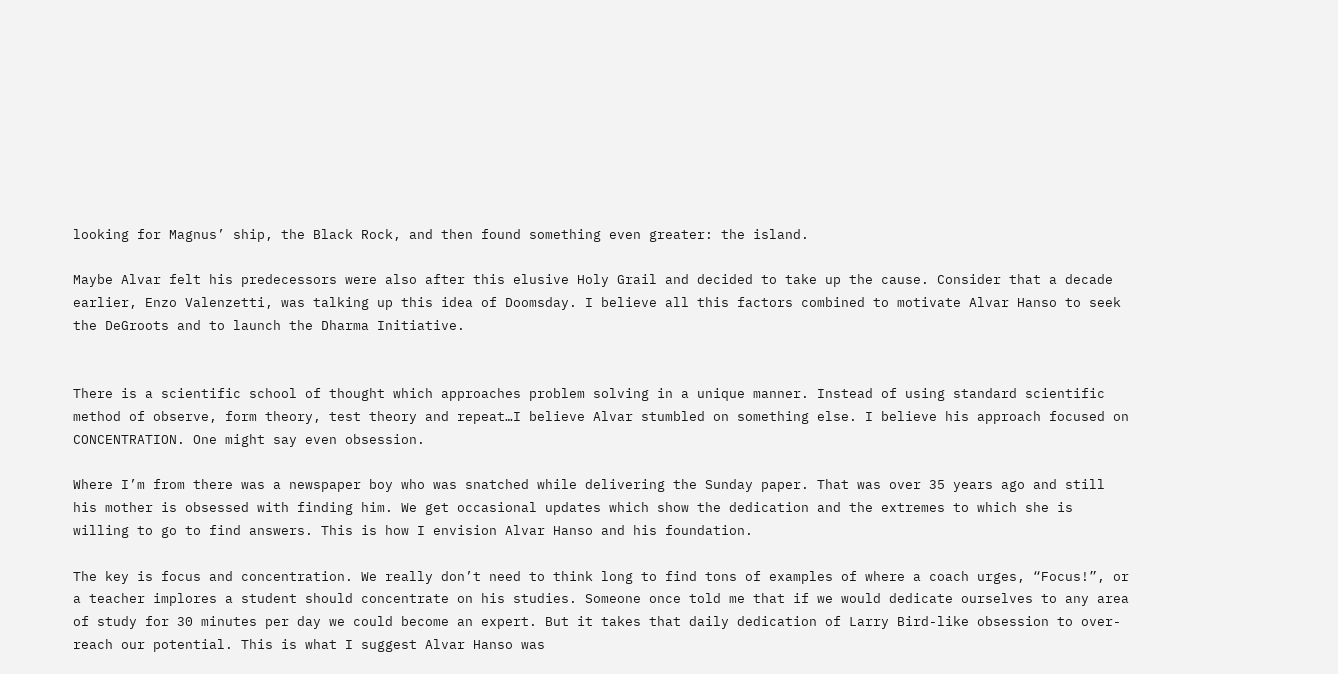looking for Magnus’ ship, the Black Rock, and then found something even greater: the island.

Maybe Alvar felt his predecessors were also after this elusive Holy Grail and decided to take up the cause. Consider that a decade earlier, Enzo Valenzetti, was talking up this idea of Doomsday. I believe all this factors combined to motivate Alvar Hanso to seek the DeGroots and to launch the Dharma Initiative.


There is a scientific school of thought which approaches problem solving in a unique manner. Instead of using standard scientific method of observe, form theory, test theory and repeat…I believe Alvar stumbled on something else. I believe his approach focused on CONCENTRATION. One might say even obsession.

Where I’m from there was a newspaper boy who was snatched while delivering the Sunday paper. That was over 35 years ago and still his mother is obsessed with finding him. We get occasional updates which show the dedication and the extremes to which she is willing to go to find answers. This is how I envision Alvar Hanso and his foundation.

The key is focus and concentration. We really don’t need to think long to find tons of examples of where a coach urges, “Focus!”, or a teacher implores a student should concentrate on his studies. Someone once told me that if we would dedicate ourselves to any area of study for 30 minutes per day we could become an expert. But it takes that daily dedication of Larry Bird-like obsession to over-reach our potential. This is what I suggest Alvar Hanso was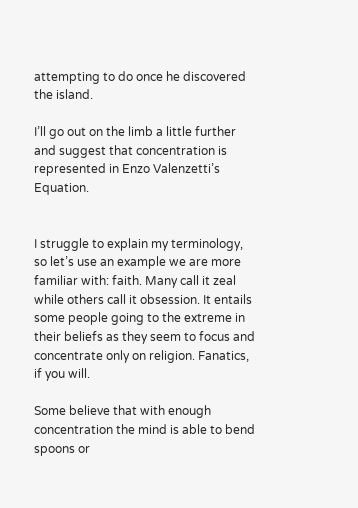attempting to do once he discovered the island.

I’ll go out on the limb a little further and suggest that concentration is represented in Enzo Valenzetti’s Equation.


I struggle to explain my terminology, so let’s use an example we are more familiar with: faith. Many call it zeal while others call it obsession. It entails some people going to the extreme in their beliefs as they seem to focus and concentrate only on religion. Fanatics, if you will.

Some believe that with enough concentration the mind is able to bend spoons or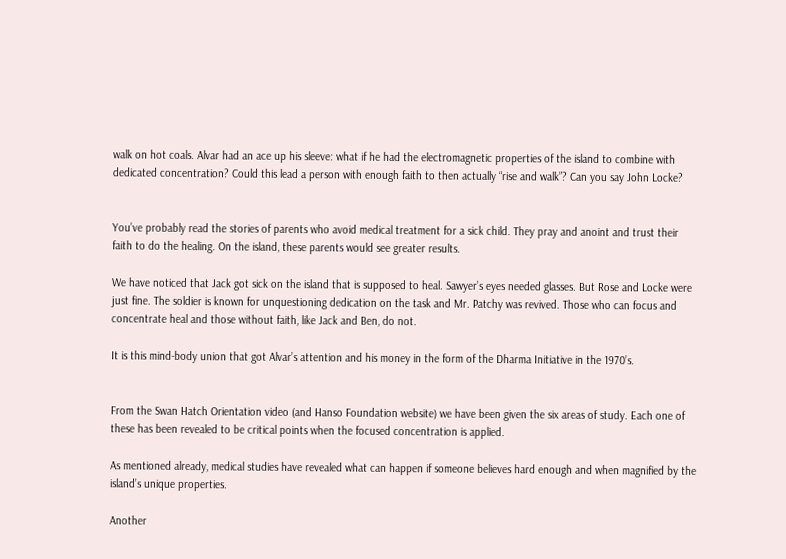walk on hot coals. Alvar had an ace up his sleeve: what if he had the electromagnetic properties of the island to combine with dedicated concentration? Could this lead a person with enough faith to then actually “rise and walk”? Can you say John Locke?


You’ve probably read the stories of parents who avoid medical treatment for a sick child. They pray and anoint and trust their faith to do the healing. On the island, these parents would see greater results.

We have noticed that Jack got sick on the island that is supposed to heal. Sawyer’s eyes needed glasses. But Rose and Locke were just fine. The soldier is known for unquestioning dedication on the task and Mr. Patchy was revived. Those who can focus and concentrate heal and those without faith, like Jack and Ben, do not.

It is this mind-body union that got Alvar’s attention and his money in the form of the Dharma Initiative in the 1970’s.


From the Swan Hatch Orientation video (and Hanso Foundation website) we have been given the six areas of study. Each one of these has been revealed to be critical points when the focused concentration is applied.

As mentioned already, medical studies have revealed what can happen if someone believes hard enough and when magnified by the island’s unique properties.

Another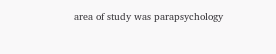area of study was parapsychology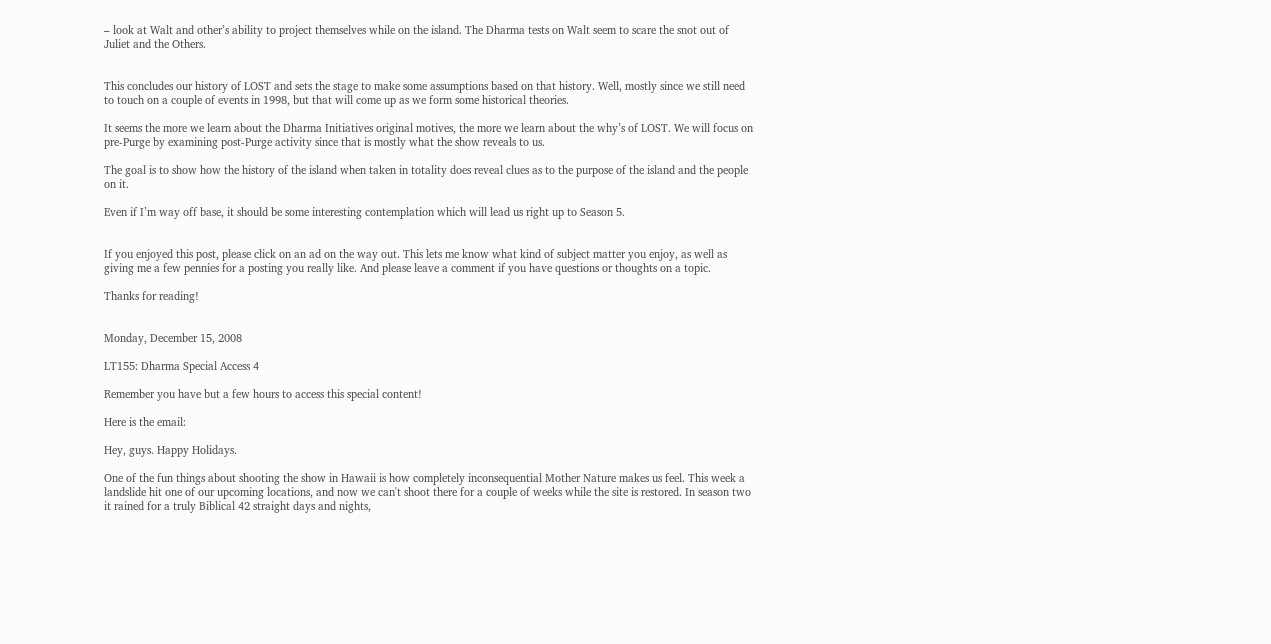– look at Walt and other’s ability to project themselves while on the island. The Dharma tests on Walt seem to scare the snot out of Juliet and the Others.


This concludes our history of LOST and sets the stage to make some assumptions based on that history. Well, mostly since we still need to touch on a couple of events in 1998, but that will come up as we form some historical theories.

It seems the more we learn about the Dharma Initiatives original motives, the more we learn about the why’s of LOST. We will focus on pre-Purge by examining post-Purge activity since that is mostly what the show reveals to us.

The goal is to show how the history of the island when taken in totality does reveal clues as to the purpose of the island and the people on it.

Even if I’m way off base, it should be some interesting contemplation which will lead us right up to Season 5.


If you enjoyed this post, please click on an ad on the way out. This lets me know what kind of subject matter you enjoy, as well as giving me a few pennies for a posting you really like. And please leave a comment if you have questions or thoughts on a topic.

Thanks for reading!


Monday, December 15, 2008

LT155: Dharma Special Access 4

Remember you have but a few hours to access this special content!

Here is the email:

Hey, guys. Happy Holidays.

One of the fun things about shooting the show in Hawaii is how completely inconsequential Mother Nature makes us feel. This week a landslide hit one of our upcoming locations, and now we can't shoot there for a couple of weeks while the site is restored. In season two it rained for a truly Biblical 42 straight days and nights,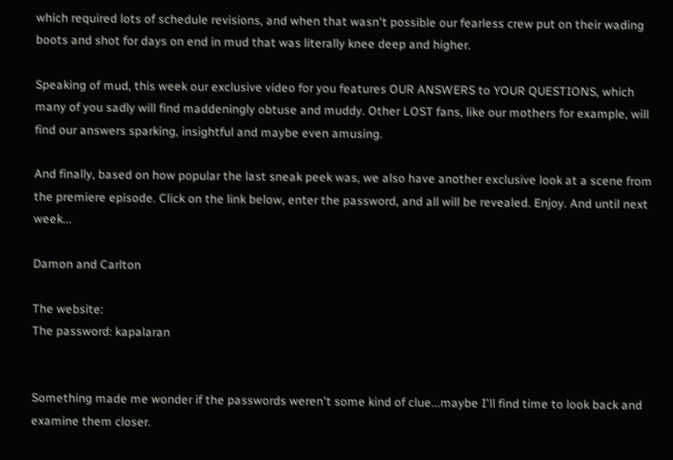which required lots of schedule revisions, and when that wasn't possible our fearless crew put on their wading boots and shot for days on end in mud that was literally knee deep and higher.

Speaking of mud, this week our exclusive video for you features OUR ANSWERS to YOUR QUESTIONS, which many of you sadly will find maddeningly obtuse and muddy. Other LOST fans, like our mothers for example, will find our answers sparking, insightful and maybe even amusing.

And finally, based on how popular the last sneak peek was, we also have another exclusive look at a scene from the premiere episode. Click on the link below, enter the password, and all will be revealed. Enjoy. And until next week...

Damon and Carlton

The website:
The password: kapalaran


Something made me wonder if the passwords weren't some kind of clue...maybe I'll find time to look back and examine them closer.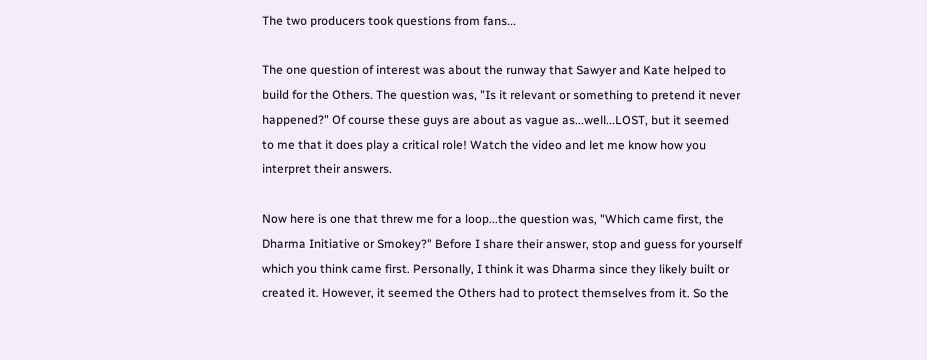The two producers took questions from fans...

The one question of interest was about the runway that Sawyer and Kate helped to build for the Others. The question was, "Is it relevant or something to pretend it never happened?" Of course these guys are about as vague as...well...LOST, but it seemed to me that it does play a critical role! Watch the video and let me know how you interpret their answers.

Now here is one that threw me for a loop...the question was, "Which came first, the Dharma Initiative or Smokey?" Before I share their answer, stop and guess for yourself which you think came first. Personally, I think it was Dharma since they likely built or created it. However, it seemed the Others had to protect themselves from it. So the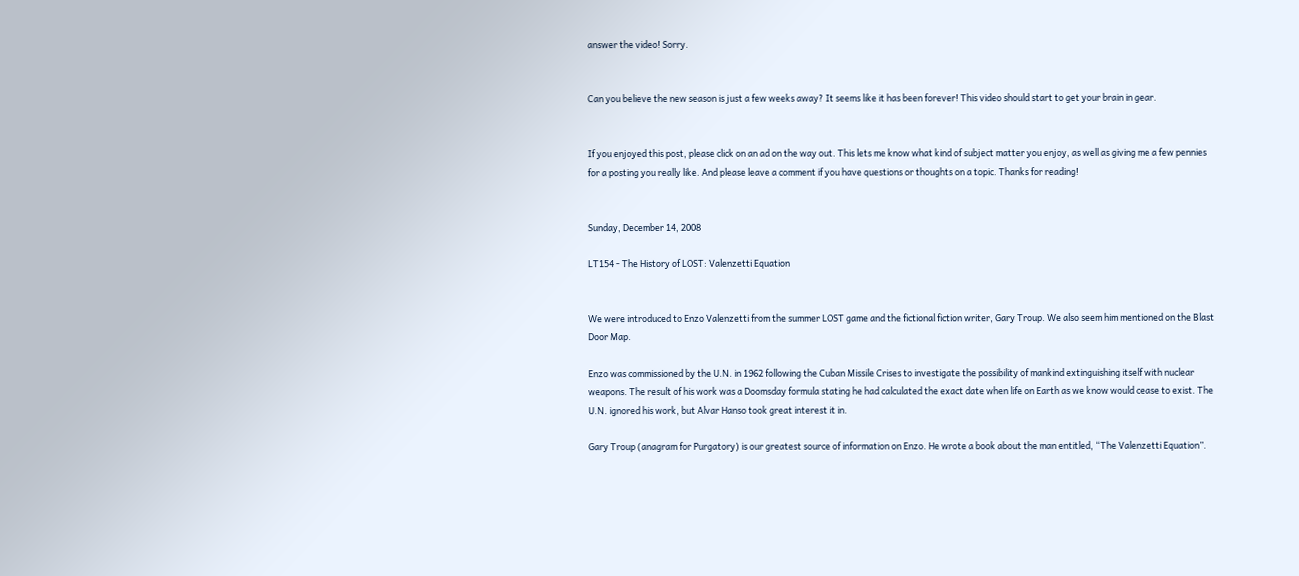answer the video! Sorry.


Can you believe the new season is just a few weeks away? It seems like it has been forever! This video should start to get your brain in gear.


If you enjoyed this post, please click on an ad on the way out. This lets me know what kind of subject matter you enjoy, as well as giving me a few pennies for a posting you really like. And please leave a comment if you have questions or thoughts on a topic. Thanks for reading!


Sunday, December 14, 2008

LT154 - The History of LOST: Valenzetti Equation


We were introduced to Enzo Valenzetti from the summer LOST game and the fictional fiction writer, Gary Troup. We also seem him mentioned on the Blast Door Map.

Enzo was commissioned by the U.N. in 1962 following the Cuban Missile Crises to investigate the possibility of mankind extinguishing itself with nuclear weapons. The result of his work was a Doomsday formula stating he had calculated the exact date when life on Earth as we know would cease to exist. The U.N. ignored his work, but Alvar Hanso took great interest it in.

Gary Troup (anagram for Purgatory) is our greatest source of information on Enzo. He wrote a book about the man entitled, “The Valenzetti Equation”.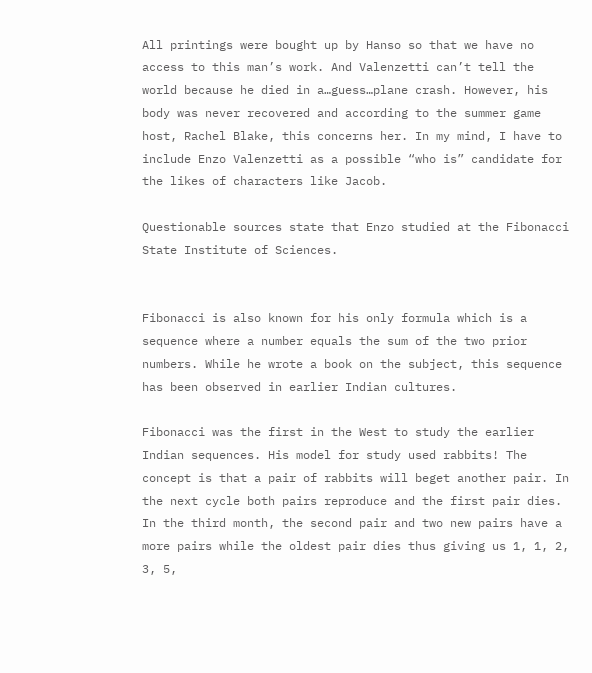All printings were bought up by Hanso so that we have no access to this man’s work. And Valenzetti can’t tell the world because he died in a…guess…plane crash. However, his body was never recovered and according to the summer game host, Rachel Blake, this concerns her. In my mind, I have to include Enzo Valenzetti as a possible “who is” candidate for the likes of characters like Jacob.

Questionable sources state that Enzo studied at the Fibonacci State Institute of Sciences.


Fibonacci is also known for his only formula which is a sequence where a number equals the sum of the two prior numbers. While he wrote a book on the subject, this sequence has been observed in earlier Indian cultures.

Fibonacci was the first in the West to study the earlier Indian sequences. His model for study used rabbits! The concept is that a pair of rabbits will beget another pair. In the next cycle both pairs reproduce and the first pair dies. In the third month, the second pair and two new pairs have a more pairs while the oldest pair dies thus giving us 1, 1, 2, 3, 5,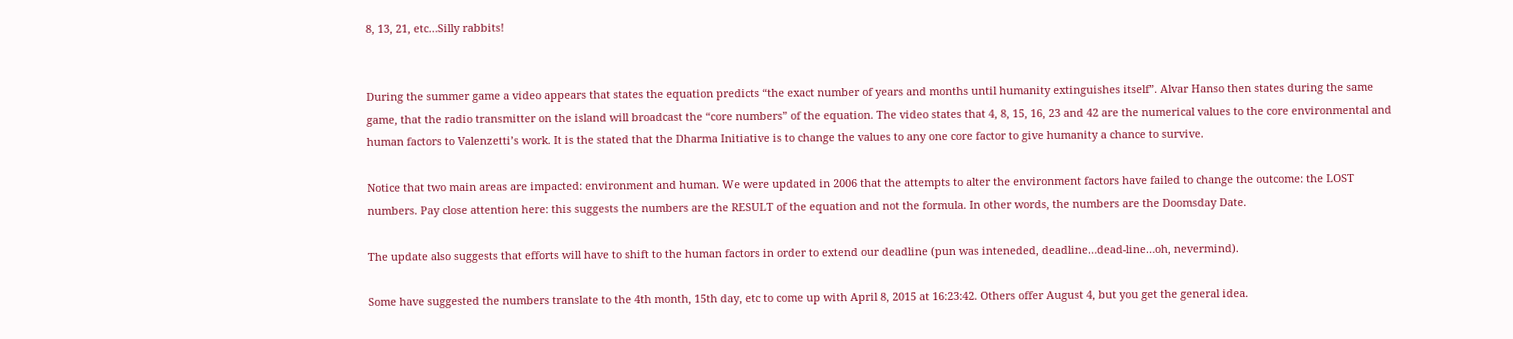8, 13, 21, etc…Silly rabbits!


During the summer game a video appears that states the equation predicts “the exact number of years and months until humanity extinguishes itself”. Alvar Hanso then states during the same game, that the radio transmitter on the island will broadcast the “core numbers” of the equation. The video states that 4, 8, 15, 16, 23 and 42 are the numerical values to the core environmental and human factors to Valenzetti’s work. It is the stated that the Dharma Initiative is to change the values to any one core factor to give humanity a chance to survive.

Notice that two main areas are impacted: environment and human. We were updated in 2006 that the attempts to alter the environment factors have failed to change the outcome: the LOST numbers. Pay close attention here: this suggests the numbers are the RESULT of the equation and not the formula. In other words, the numbers are the Doomsday Date.

The update also suggests that efforts will have to shift to the human factors in order to extend our deadline (pun was inteneded, deadline…dead-line…oh, nevermind).

Some have suggested the numbers translate to the 4th month, 15th day, etc to come up with April 8, 2015 at 16:23:42. Others offer August 4, but you get the general idea.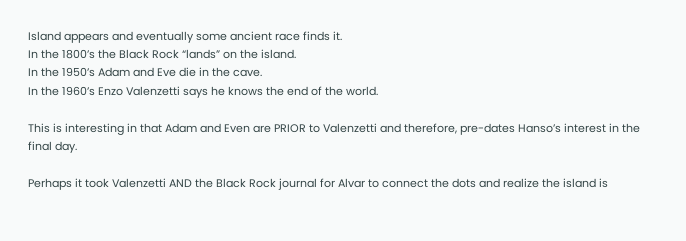Island appears and eventually some ancient race finds it.
In the 1800’s the Black Rock “lands” on the island.
In the 1950’s Adam and Eve die in the cave.
In the 1960’s Enzo Valenzetti says he knows the end of the world.

This is interesting in that Adam and Even are PRIOR to Valenzetti and therefore, pre-dates Hanso’s interest in the final day.

Perhaps it took Valenzetti AND the Black Rock journal for Alvar to connect the dots and realize the island is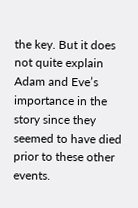the key. But it does not quite explain Adam and Eve’s importance in the story since they seemed to have died prior to these other events.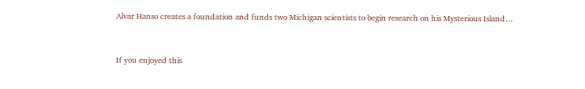Alvar Hanso creates a foundation and funds two Michigan scientists to begin research on his Mysterious Island…


If you enjoyed this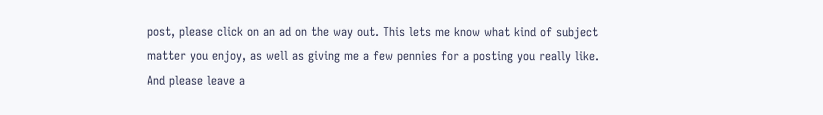post, please click on an ad on the way out. This lets me know what kind of subject matter you enjoy, as well as giving me a few pennies for a posting you really like. And please leave a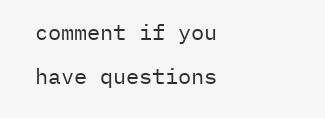comment if you have questions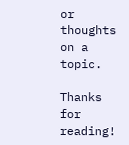or thoughts on a topic.

Thanks for reading!